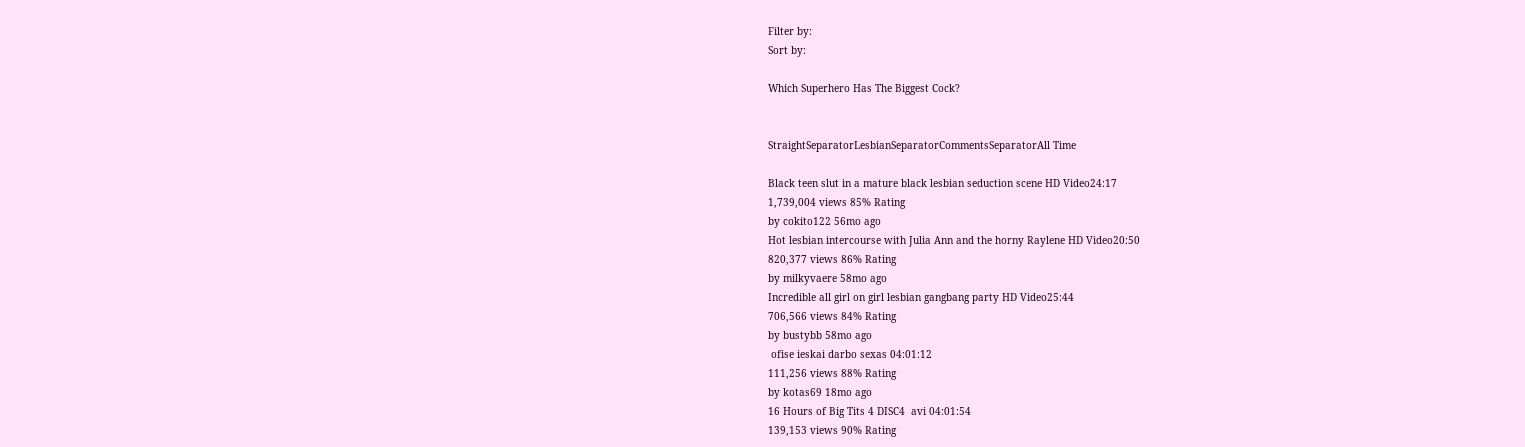Filter by:
Sort by:

Which Superhero Has The Biggest Cock?


StraightSeparatorLesbianSeparatorCommentsSeparatorAll Time

Black teen slut in a mature black lesbian seduction scene HD Video24:17
1,739,004 views 85% Rating
by cokito122 56mo ago
Hot lesbian intercourse with Julia Ann and the horny Raylene HD Video20:50
820,377 views 86% Rating
by milkyvaere 58mo ago
Incredible all girl on girl lesbian gangbang party HD Video25:44
706,566 views 84% Rating
by bustybb 58mo ago
 ofise ieskai darbo sexas 04:01:12
111,256 views 88% Rating
by kotas69 18mo ago
16 Hours of Big Tits 4 DISC4  avi 04:01:54
139,153 views 90% Rating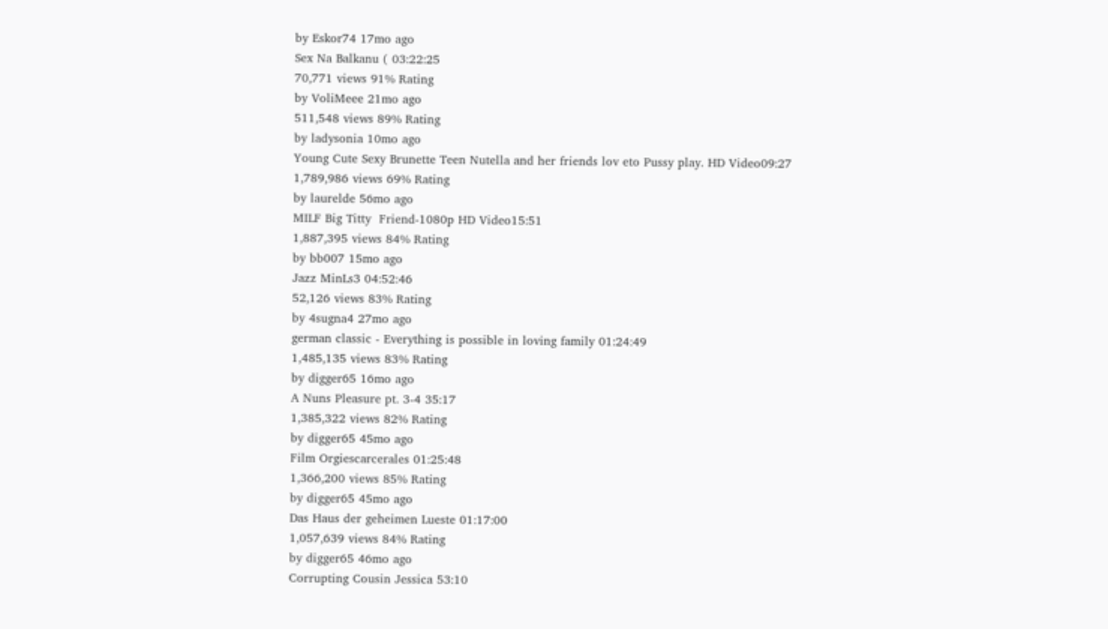by Eskor74 17mo ago
Sex Na Balkanu ( 03:22:25
70,771 views 91% Rating
by VoliMeee 21mo ago
511,548 views 89% Rating
by ladysonia 10mo ago
Young Cute Sexy Brunette Teen Nutella and her friends lov eto Pussy play. HD Video09:27
1,789,986 views 69% Rating
by laurelde 56mo ago
MILF Big Titty  Friend-1080p HD Video15:51
1,887,395 views 84% Rating
by bb007 15mo ago
Jazz MinLs3 04:52:46
52,126 views 83% Rating
by 4sugna4 27mo ago
german classic - Everything is possible in loving family 01:24:49
1,485,135 views 83% Rating
by digger65 16mo ago
A Nuns Pleasure pt. 3-4 35:17
1,385,322 views 82% Rating
by digger65 45mo ago
Film Orgiescarcerales 01:25:48
1,366,200 views 85% Rating
by digger65 45mo ago
Das Haus der geheimen Lueste 01:17:00
1,057,639 views 84% Rating
by digger65 46mo ago
Corrupting Cousin Jessica 53:10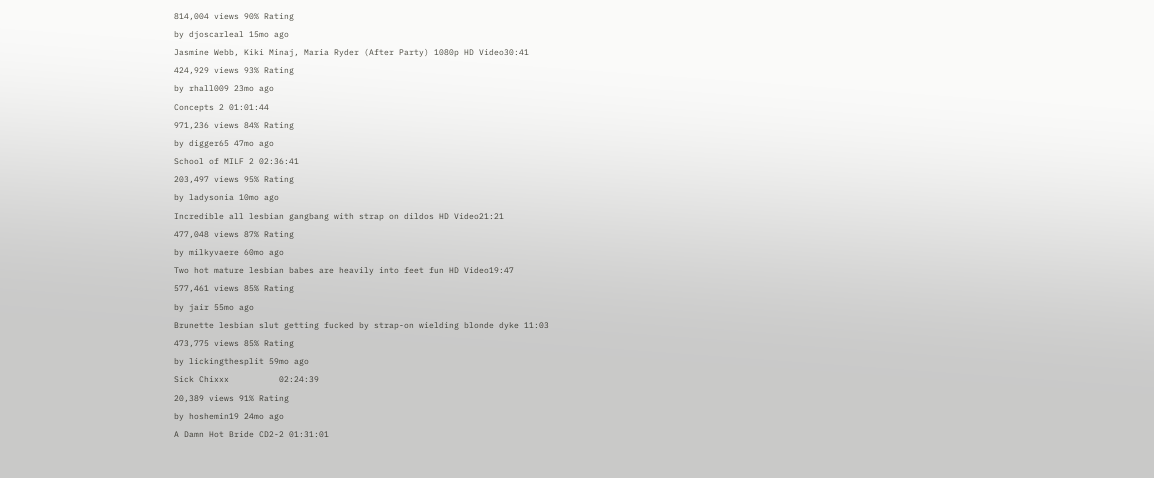814,004 views 90% Rating
by djoscarleal 15mo ago
Jasmine Webb, Kiki Minaj, Maria Ryder (After Party) 1080p HD Video30:41
424,929 views 93% Rating
by rhall009 23mo ago
Concepts 2 01:01:44
971,236 views 84% Rating
by digger65 47mo ago
School of MILF 2 02:36:41
203,497 views 95% Rating
by ladysonia 10mo ago
Incredible all lesbian gangbang with strap on dildos HD Video21:21
477,048 views 87% Rating
by milkyvaere 60mo ago
Two hot mature lesbian babes are heavily into feet fun HD Video19:47
577,461 views 85% Rating
by jair 55mo ago
Brunette lesbian slut getting fucked by strap-on wielding blonde dyke 11:03
473,775 views 85% Rating
by lickingthesplit 59mo ago
Sick Chixxx          02:24:39
20,389 views 91% Rating
by hoshemin19 24mo ago
A Damn Hot Bride CD2-2 01:31:01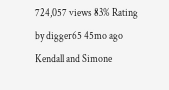724,057 views 83% Rating
by digger65 45mo ago
Kendall and Simone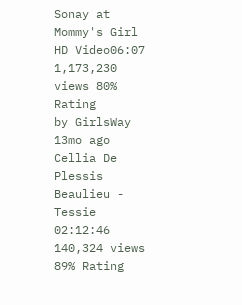Sonay at Mommy's Girl HD Video06:07
1,173,230 views 80% Rating
by GirlsWay 13mo ago
Cellia De Plessis Beaulieu - Tessie 02:12:46
140,324 views 89% Rating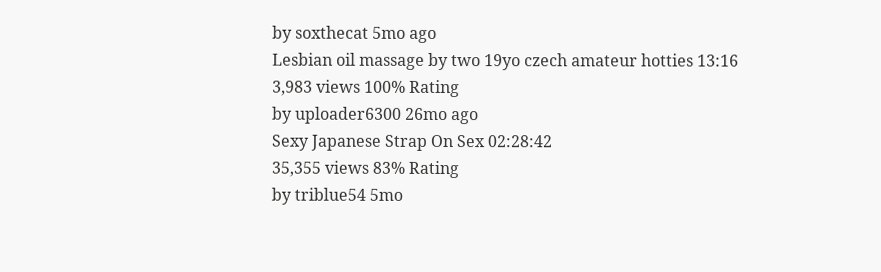by soxthecat 5mo ago
Lesbian oil massage by two 19yo czech amateur hotties 13:16
3,983 views 100% Rating
by uploader6300 26mo ago
Sexy Japanese Strap On Sex 02:28:42
35,355 views 83% Rating
by triblue54 5mo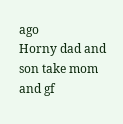ago
Horny dad and son take mom and gf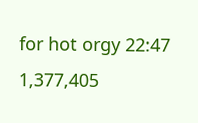for hot orgy 22:47
1,377,405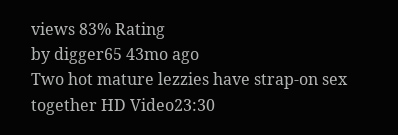views 83% Rating
by digger65 43mo ago
Two hot mature lezzies have strap-on sex together HD Video23:30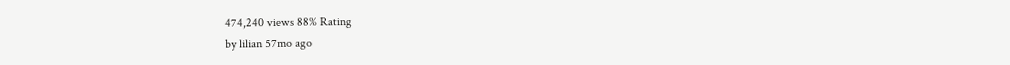474,240 views 88% Rating
by lilian 57mo ago